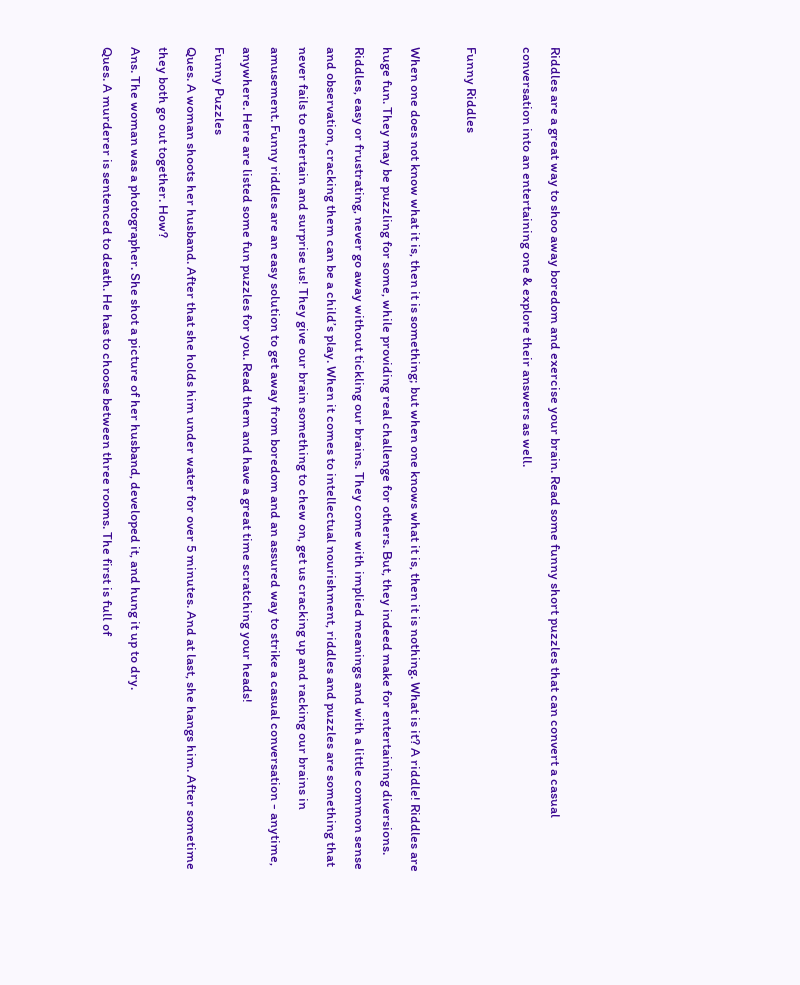Riddles are a great way to shoo away boredom and exercise your brain. Read some funny short puzzles that can convert a casual conversation into an entertaining one & explore their answers as well.

Funny Riddles

When one does not know what it is, then it is something; but when one knows what it is, then it is nothing. What is it? A riddle! Riddles are huge fun. They may be puzzling for some, while providing real challenge for others. But, they indeed make for entertaining diversions. Riddles, easy or frustrating, never go away without tickling our brains. They come with implied meanings and with a little common sense and observation, cracking them can be a child’s play. When it comes to intellectual nourishment, riddles and puzzles are something that never fails to entertain and surprise us! They give our brain something to chew on, get us cracking up and racking our brains in amusement. Funny riddles are an easy solution to get away from boredom and an assured way to strike a casual conversation - anytime, anywhere. Here are listed some fun puzzles for you. Read them and have a great time scratching your heads!
Funny Puzzles
Ques. A woman shoots her husband. After that she holds him under water for over 5 minutes. And at last, she hangs him. After sometime they both go out together. How?
Ans. The woman was a photographer. She shot a picture of her husband, developed it, and hung it up to dry.
Ques. A murderer is sentenced to death. He has to choose between three rooms. The first is full of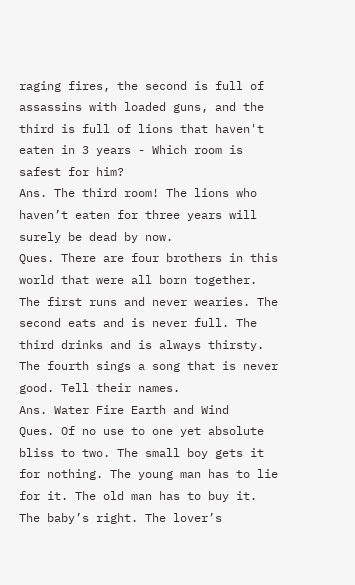raging fires, the second is full of assassins with loaded guns, and the third is full of lions that haven't eaten in 3 years - Which room is safest for him?
Ans. The third room! The lions who haven’t eaten for three years will surely be dead by now.
Ques. There are four brothers in this world that were all born together. The first runs and never wearies. The second eats and is never full. The third drinks and is always thirsty. The fourth sings a song that is never good. Tell their names.
Ans. Water Fire Earth and Wind
Ques. Of no use to one yet absolute bliss to two. The small boy gets it for nothing. The young man has to lie for it. The old man has to buy it. The baby’s right. The lover’s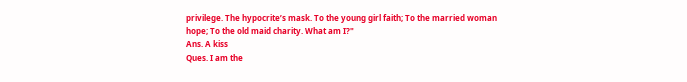privilege. The hypocrite’s mask. To the young girl faith; To the married woman hope; To the old maid charity. What am I?"
Ans. A kiss
Ques. I am the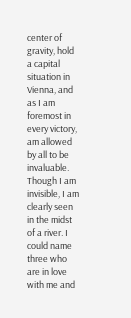center of gravity, hold a capital situation in Vienna, and as I am foremost in every victory, am allowed by all to be invaluable. Though I am invisible, I am clearly seen in the midst of a river. I could name three who are in love with me and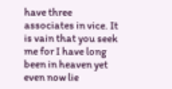have three associates in vice. It is vain that you seek me for I have long been in heaven yet even now lie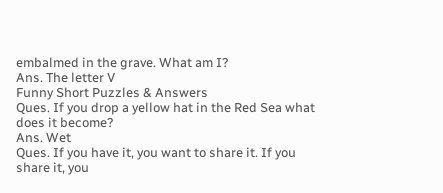embalmed in the grave. What am I?
Ans. The letter V
Funny Short Puzzles & Answers
Ques. If you drop a yellow hat in the Red Sea what does it become?
Ans. Wet
Ques. If you have it, you want to share it. If you share it, you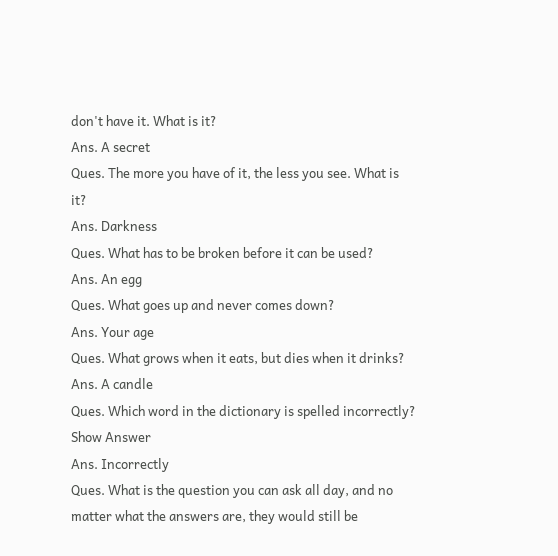don't have it. What is it?
Ans. A secret
Ques. The more you have of it, the less you see. What is it?
Ans. Darkness
Ques. What has to be broken before it can be used?
Ans. An egg
Ques. What goes up and never comes down?
Ans. Your age
Ques. What grows when it eats, but dies when it drinks?
Ans. A candle
Ques. Which word in the dictionary is spelled incorrectly? Show Answer
Ans. Incorrectly
Ques. What is the question you can ask all day, and no matter what the answers are, they would still be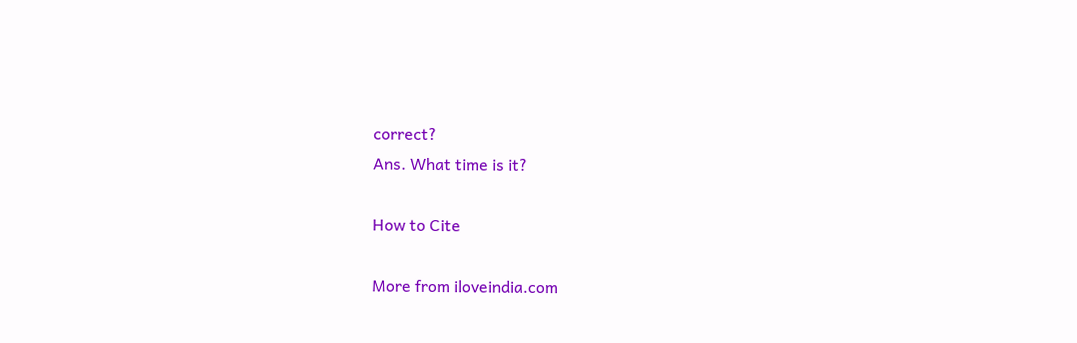correct?
Ans. What time is it?

How to Cite

More from iloveindia.com